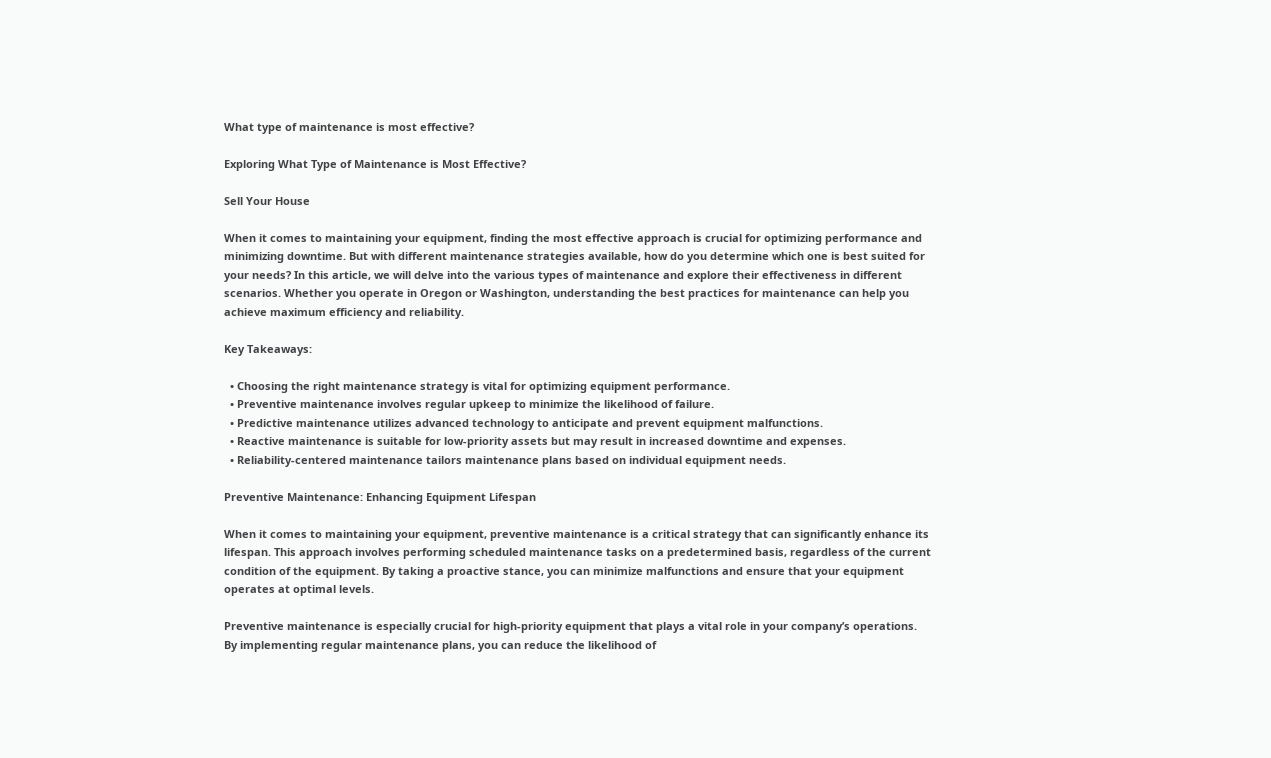What type of maintenance is most effective?

Exploring What Type of Maintenance is Most Effective?

Sell Your House

When it comes to maintaining your equipment, finding the most effective approach is crucial for optimizing performance and minimizing downtime. But with different maintenance strategies available, how do you determine which one is best suited for your needs? In this article, we will delve into the various types of maintenance and explore their effectiveness in different scenarios. Whether you operate in Oregon or Washington, understanding the best practices for maintenance can help you achieve maximum efficiency and reliability.

Key Takeaways:

  • Choosing the right maintenance strategy is vital for optimizing equipment performance.
  • Preventive maintenance involves regular upkeep to minimize the likelihood of failure.
  • Predictive maintenance utilizes advanced technology to anticipate and prevent equipment malfunctions.
  • Reactive maintenance is suitable for low-priority assets but may result in increased downtime and expenses.
  • Reliability-centered maintenance tailors maintenance plans based on individual equipment needs.

Preventive Maintenance: Enhancing Equipment Lifespan

When it comes to maintaining your equipment, preventive maintenance is a critical strategy that can significantly enhance its lifespan. This approach involves performing scheduled maintenance tasks on a predetermined basis, regardless of the current condition of the equipment. By taking a proactive stance, you can minimize malfunctions and ensure that your equipment operates at optimal levels.

Preventive maintenance is especially crucial for high-priority equipment that plays a vital role in your company’s operations. By implementing regular maintenance plans, you can reduce the likelihood of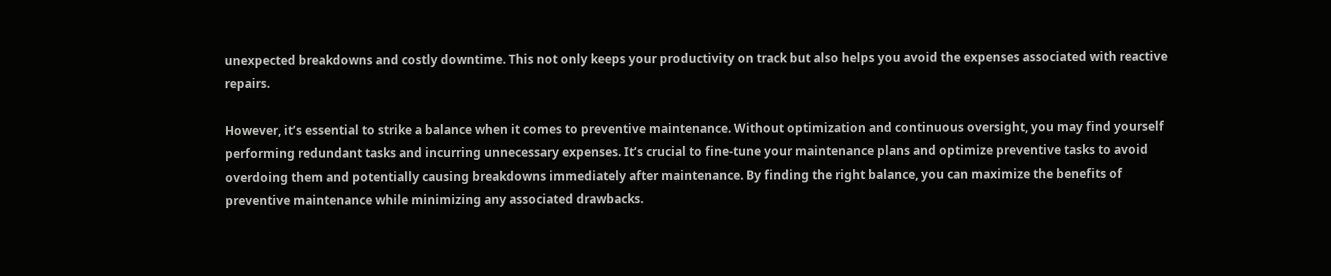unexpected breakdowns and costly downtime. This not only keeps your productivity on track but also helps you avoid the expenses associated with reactive repairs.

However, it’s essential to strike a balance when it comes to preventive maintenance. Without optimization and continuous oversight, you may find yourself performing redundant tasks and incurring unnecessary expenses. It’s crucial to fine-tune your maintenance plans and optimize preventive tasks to avoid overdoing them and potentially causing breakdowns immediately after maintenance. By finding the right balance, you can maximize the benefits of preventive maintenance while minimizing any associated drawbacks.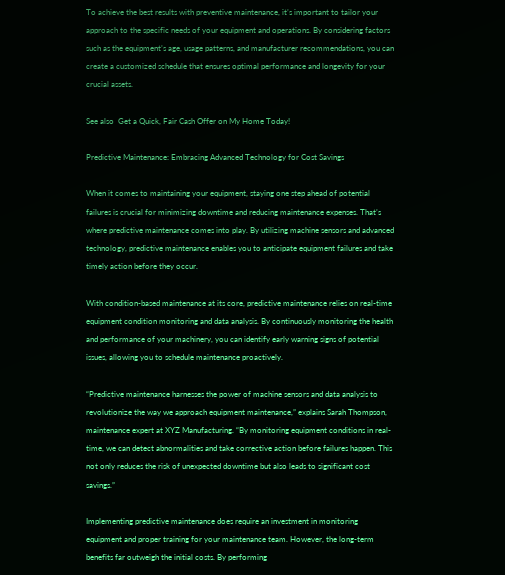To achieve the best results with preventive maintenance, it’s important to tailor your approach to the specific needs of your equipment and operations. By considering factors such as the equipment’s age, usage patterns, and manufacturer recommendations, you can create a customized schedule that ensures optimal performance and longevity for your crucial assets.

See also  Get a Quick, Fair Cash Offer on My Home Today!

Predictive Maintenance: Embracing Advanced Technology for Cost Savings

When it comes to maintaining your equipment, staying one step ahead of potential failures is crucial for minimizing downtime and reducing maintenance expenses. That’s where predictive maintenance comes into play. By utilizing machine sensors and advanced technology, predictive maintenance enables you to anticipate equipment failures and take timely action before they occur.

With condition-based maintenance at its core, predictive maintenance relies on real-time equipment condition monitoring and data analysis. By continuously monitoring the health and performance of your machinery, you can identify early warning signs of potential issues, allowing you to schedule maintenance proactively.

“Predictive maintenance harnesses the power of machine sensors and data analysis to revolutionize the way we approach equipment maintenance,” explains Sarah Thompson, maintenance expert at XYZ Manufacturing. “By monitoring equipment conditions in real-time, we can detect abnormalities and take corrective action before failures happen. This not only reduces the risk of unexpected downtime but also leads to significant cost savings.”

Implementing predictive maintenance does require an investment in monitoring equipment and proper training for your maintenance team. However, the long-term benefits far outweigh the initial costs. By performing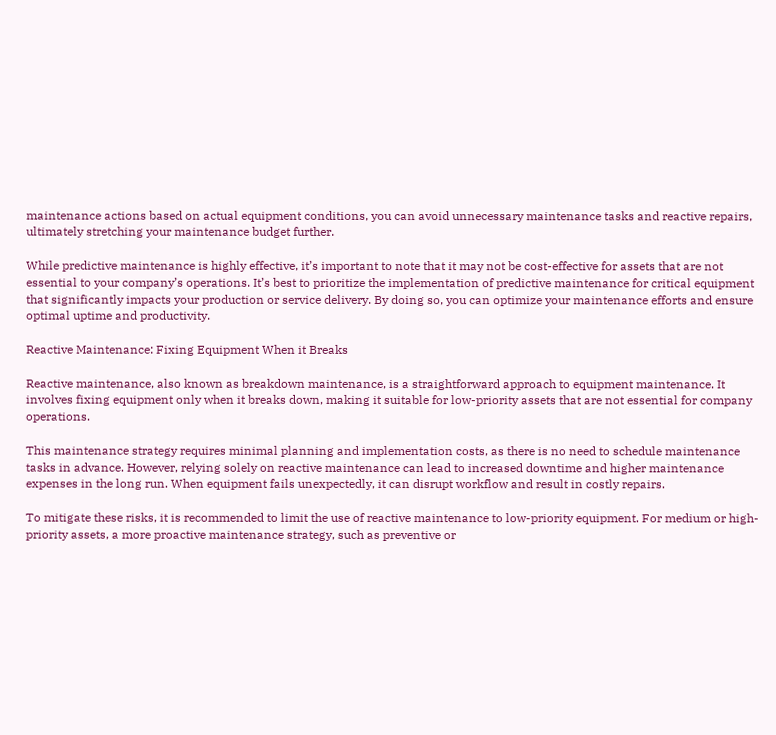maintenance actions based on actual equipment conditions, you can avoid unnecessary maintenance tasks and reactive repairs, ultimately stretching your maintenance budget further.

While predictive maintenance is highly effective, it’s important to note that it may not be cost-effective for assets that are not essential to your company’s operations. It’s best to prioritize the implementation of predictive maintenance for critical equipment that significantly impacts your production or service delivery. By doing so, you can optimize your maintenance efforts and ensure optimal uptime and productivity.

Reactive Maintenance: Fixing Equipment When it Breaks

Reactive maintenance, also known as breakdown maintenance, is a straightforward approach to equipment maintenance. It involves fixing equipment only when it breaks down, making it suitable for low-priority assets that are not essential for company operations.

This maintenance strategy requires minimal planning and implementation costs, as there is no need to schedule maintenance tasks in advance. However, relying solely on reactive maintenance can lead to increased downtime and higher maintenance expenses in the long run. When equipment fails unexpectedly, it can disrupt workflow and result in costly repairs.

To mitigate these risks, it is recommended to limit the use of reactive maintenance to low-priority equipment. For medium or high-priority assets, a more proactive maintenance strategy, such as preventive or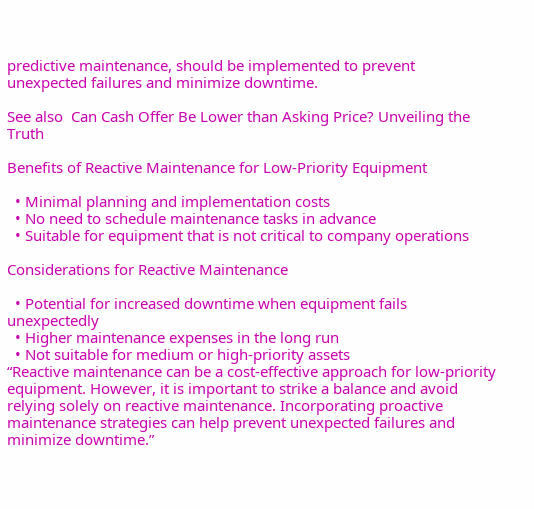predictive maintenance, should be implemented to prevent unexpected failures and minimize downtime.

See also  Can Cash Offer Be Lower than Asking Price? Unveiling the Truth

Benefits of Reactive Maintenance for Low-Priority Equipment

  • Minimal planning and implementation costs
  • No need to schedule maintenance tasks in advance
  • Suitable for equipment that is not critical to company operations

Considerations for Reactive Maintenance

  • Potential for increased downtime when equipment fails unexpectedly
  • Higher maintenance expenses in the long run
  • Not suitable for medium or high-priority assets
“Reactive maintenance can be a cost-effective approach for low-priority equipment. However, it is important to strike a balance and avoid relying solely on reactive maintenance. Incorporating proactive maintenance strategies can help prevent unexpected failures and minimize downtime.”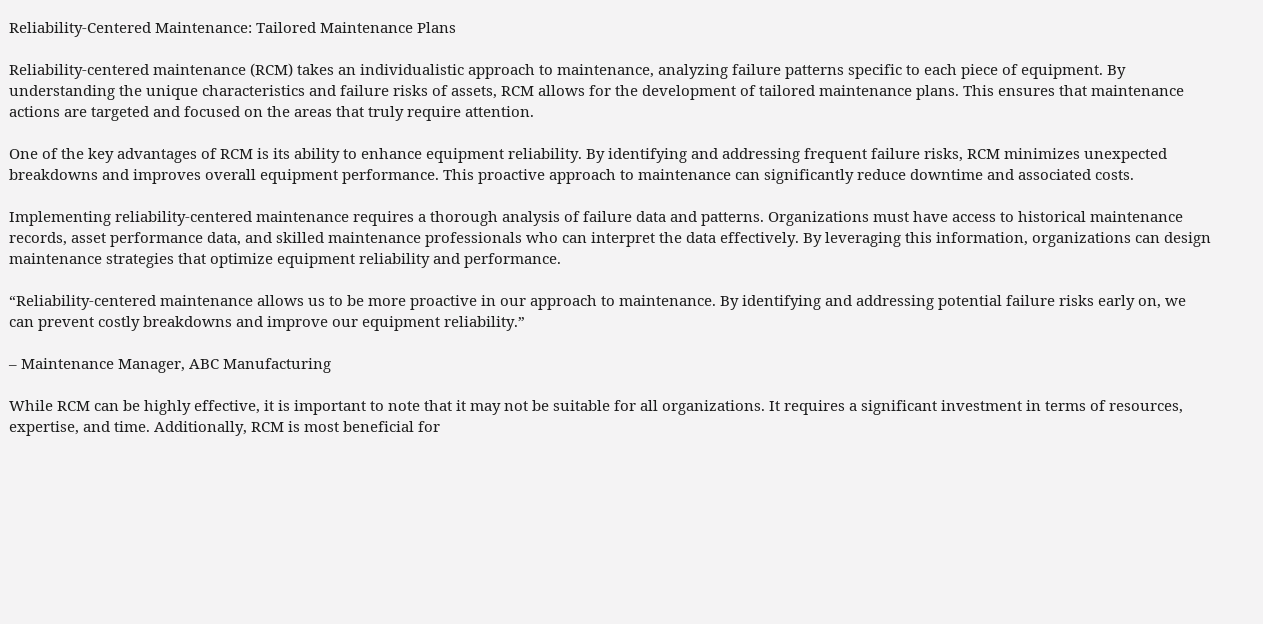Reliability-Centered Maintenance: Tailored Maintenance Plans

Reliability-centered maintenance (RCM) takes an individualistic approach to maintenance, analyzing failure patterns specific to each piece of equipment. By understanding the unique characteristics and failure risks of assets, RCM allows for the development of tailored maintenance plans. This ensures that maintenance actions are targeted and focused on the areas that truly require attention.

One of the key advantages of RCM is its ability to enhance equipment reliability. By identifying and addressing frequent failure risks, RCM minimizes unexpected breakdowns and improves overall equipment performance. This proactive approach to maintenance can significantly reduce downtime and associated costs.

Implementing reliability-centered maintenance requires a thorough analysis of failure data and patterns. Organizations must have access to historical maintenance records, asset performance data, and skilled maintenance professionals who can interpret the data effectively. By leveraging this information, organizations can design maintenance strategies that optimize equipment reliability and performance.

“Reliability-centered maintenance allows us to be more proactive in our approach to maintenance. By identifying and addressing potential failure risks early on, we can prevent costly breakdowns and improve our equipment reliability.”

– Maintenance Manager, ABC Manufacturing

While RCM can be highly effective, it is important to note that it may not be suitable for all organizations. It requires a significant investment in terms of resources, expertise, and time. Additionally, RCM is most beneficial for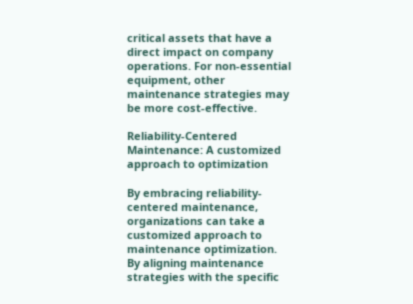critical assets that have a direct impact on company operations. For non-essential equipment, other maintenance strategies may be more cost-effective.

Reliability-Centered Maintenance: A customized approach to optimization

By embracing reliability-centered maintenance, organizations can take a customized approach to maintenance optimization. By aligning maintenance strategies with the specific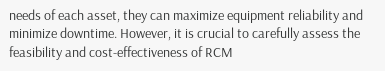needs of each asset, they can maximize equipment reliability and minimize downtime. However, it is crucial to carefully assess the feasibility and cost-effectiveness of RCM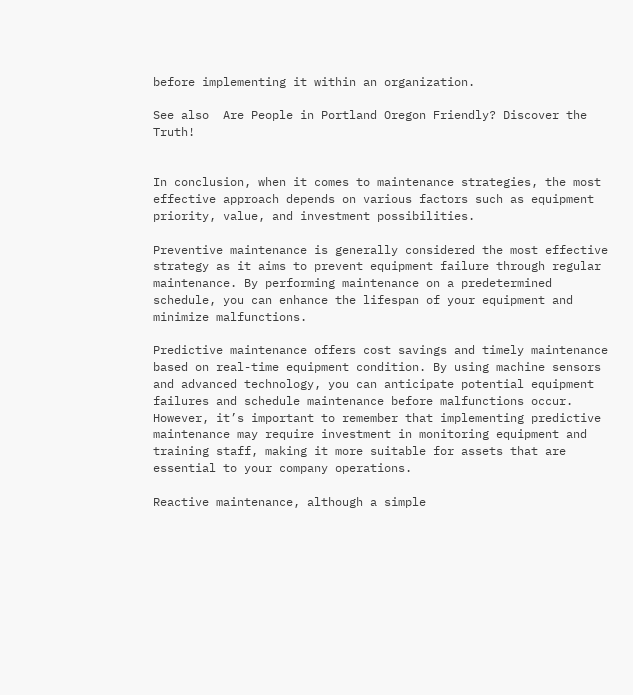before implementing it within an organization.

See also  Are People in Portland Oregon Friendly? Discover the Truth!


In conclusion, when it comes to maintenance strategies, the most effective approach depends on various factors such as equipment priority, value, and investment possibilities.

Preventive maintenance is generally considered the most effective strategy as it aims to prevent equipment failure through regular maintenance. By performing maintenance on a predetermined schedule, you can enhance the lifespan of your equipment and minimize malfunctions.

Predictive maintenance offers cost savings and timely maintenance based on real-time equipment condition. By using machine sensors and advanced technology, you can anticipate potential equipment failures and schedule maintenance before malfunctions occur. However, it’s important to remember that implementing predictive maintenance may require investment in monitoring equipment and training staff, making it more suitable for assets that are essential to your company operations.

Reactive maintenance, although a simple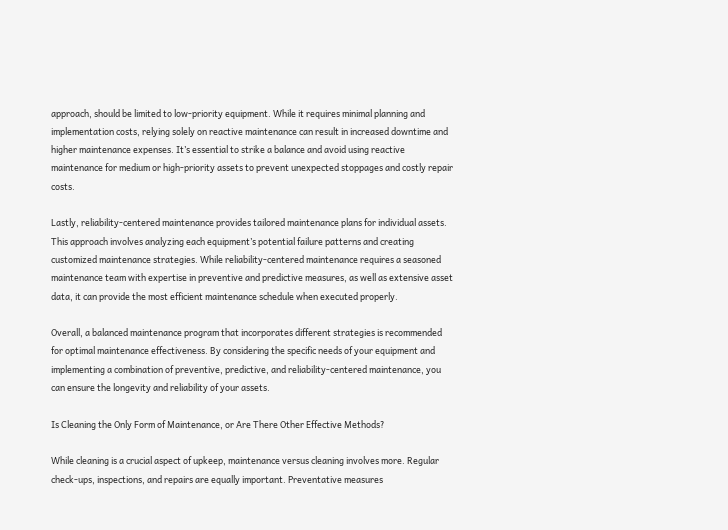approach, should be limited to low-priority equipment. While it requires minimal planning and implementation costs, relying solely on reactive maintenance can result in increased downtime and higher maintenance expenses. It’s essential to strike a balance and avoid using reactive maintenance for medium or high-priority assets to prevent unexpected stoppages and costly repair costs.

Lastly, reliability-centered maintenance provides tailored maintenance plans for individual assets. This approach involves analyzing each equipment’s potential failure patterns and creating customized maintenance strategies. While reliability-centered maintenance requires a seasoned maintenance team with expertise in preventive and predictive measures, as well as extensive asset data, it can provide the most efficient maintenance schedule when executed properly.

Overall, a balanced maintenance program that incorporates different strategies is recommended for optimal maintenance effectiveness. By considering the specific needs of your equipment and implementing a combination of preventive, predictive, and reliability-centered maintenance, you can ensure the longevity and reliability of your assets.

Is Cleaning the Only Form of Maintenance, or Are There Other Effective Methods?

While cleaning is a crucial aspect of upkeep, maintenance versus cleaning involves more. Regular check-ups, inspections, and repairs are equally important. Preventative measures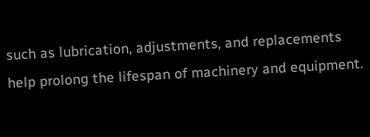such as lubrication, adjustments, and replacements help prolong the lifespan of machinery and equipment.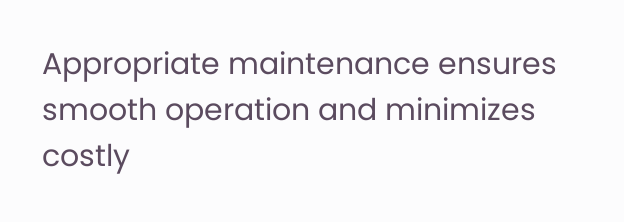Appropriate maintenance ensures smooth operation and minimizes costly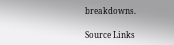breakdowns.

Source Links